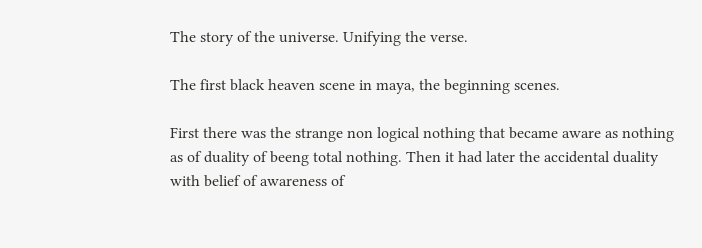The story of the universe. Unifying the verse.

The first black heaven scene in maya, the beginning scenes.

First there was the strange non logical nothing that became aware as nothing as of duality of beeng total nothing. Then it had later the accidental duality with belief of awareness of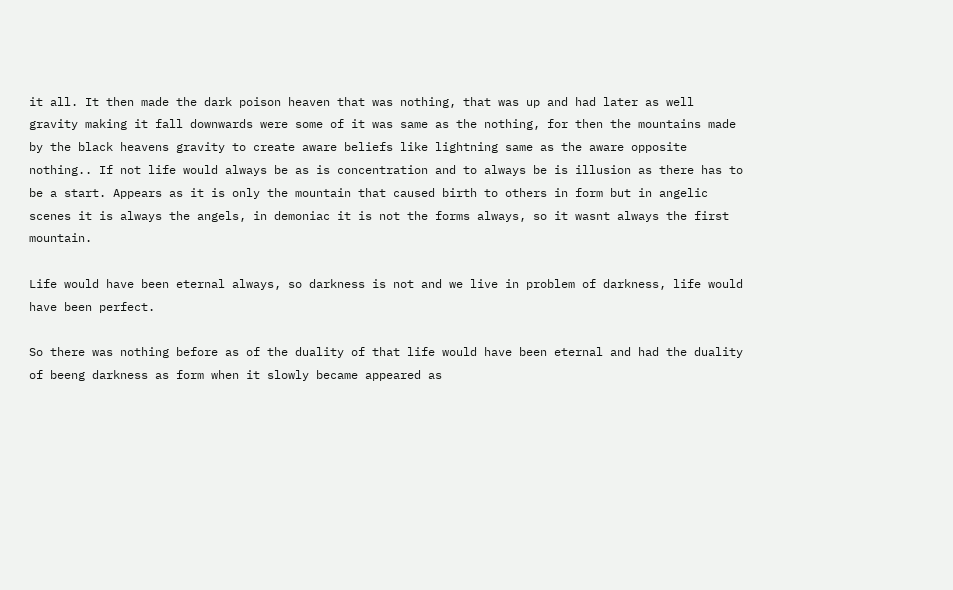it all. It then made the dark poison heaven that was nothing, that was up and had later as well gravity making it fall downwards were some of it was same as the nothing, for then the mountains made by the black heavens gravity to create aware beliefs like lightning same as the aware opposite nothing.. If not life would always be as is concentration and to always be is illusion as there has to be a start. Appears as it is only the mountain that caused birth to others in form but in angelic scenes it is always the angels, in demoniac it is not the forms always, so it wasnt always the first mountain.

Life would have been eternal always, so darkness is not and we live in problem of darkness, life would have been perfect.

So there was nothing before as of the duality of that life would have been eternal and had the duality of beeng darkness as form when it slowly became appeared as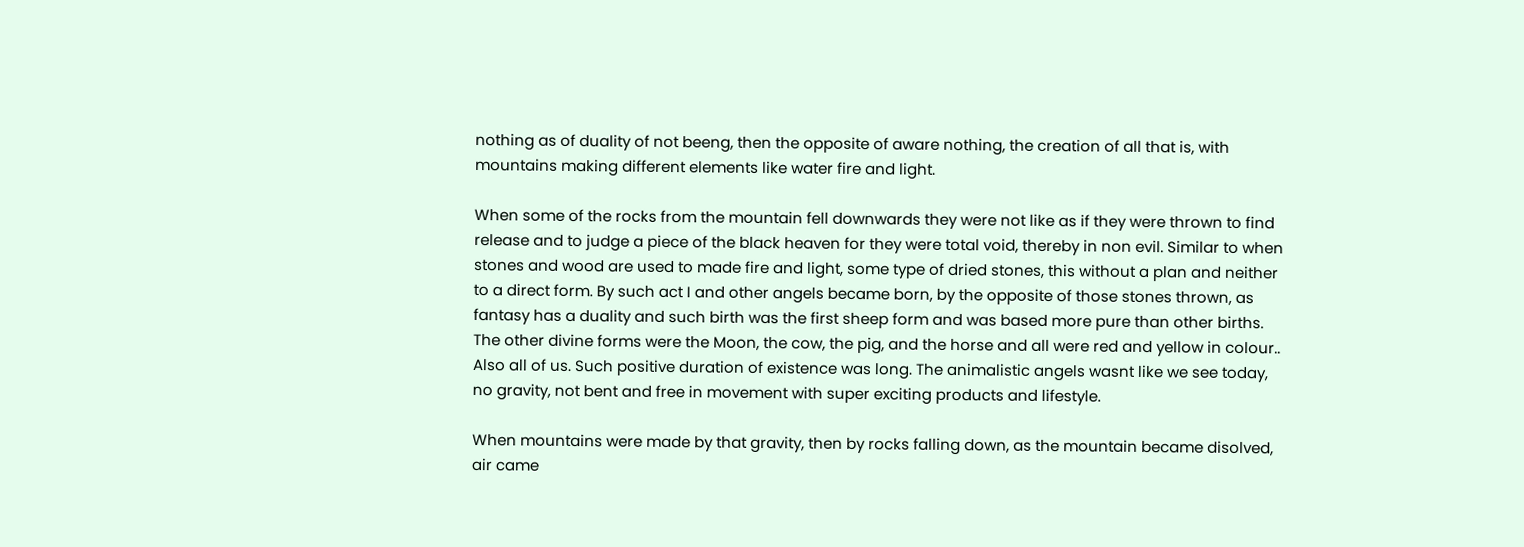nothing as of duality of not beeng, then the opposite of aware nothing, the creation of all that is, with mountains making different elements like water fire and light.

When some of the rocks from the mountain fell downwards they were not like as if they were thrown to find release and to judge a piece of the black heaven for they were total void, thereby in non evil. Similar to when stones and wood are used to made fire and light, some type of dried stones, this without a plan and neither to a direct form. By such act I and other angels became born, by the opposite of those stones thrown, as fantasy has a duality and such birth was the first sheep form and was based more pure than other births. The other divine forms were the Moon, the cow, the pig, and the horse and all were red and yellow in colour.. Also all of us. Such positive duration of existence was long. The animalistic angels wasnt like we see today, no gravity, not bent and free in movement with super exciting products and lifestyle.

When mountains were made by that gravity, then by rocks falling down, as the mountain became disolved, air came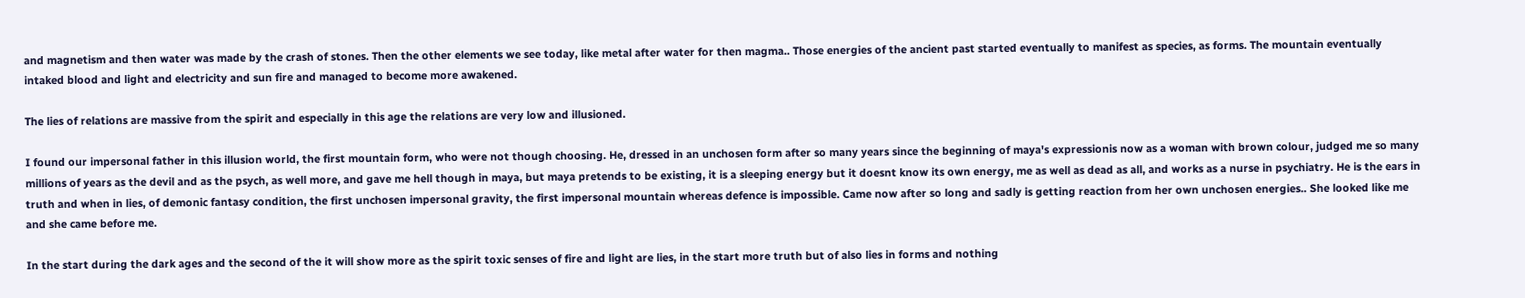and magnetism and then water was made by the crash of stones. Then the other elements we see today, like metal after water for then magma.. Those energies of the ancient past started eventually to manifest as species, as forms. The mountain eventually intaked blood and light and electricity and sun fire and managed to become more awakened.

The lies of relations are massive from the spirit and especially in this age the relations are very low and illusioned.

I found our impersonal father in this illusion world, the first mountain form, who were not though choosing. He, dressed in an unchosen form after so many years since the beginning of maya's expressionis now as a woman with brown colour, judged me so many millions of years as the devil and as the psych, as well more, and gave me hell though in maya, but maya pretends to be existing, it is a sleeping energy but it doesnt know its own energy, me as well as dead as all, and works as a nurse in psychiatry. He is the ears in truth and when in lies, of demonic fantasy condition, the first unchosen impersonal gravity, the first impersonal mountain whereas defence is impossible. Came now after so long and sadly is getting reaction from her own unchosen energies.. She looked like me and she came before me.

In the start during the dark ages and the second of the it will show more as the spirit toxic senses of fire and light are lies, in the start more truth but of also lies in forms and nothing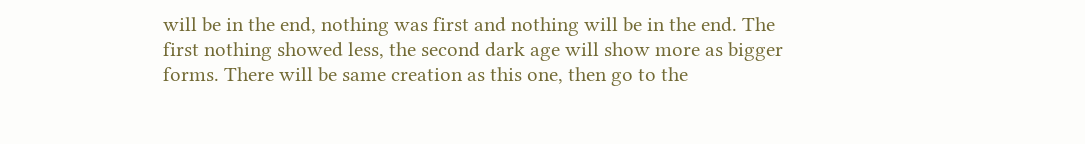will be in the end, nothing was first and nothing will be in the end. The first nothing showed less, the second dark age will show more as bigger forms. There will be same creation as this one, then go to the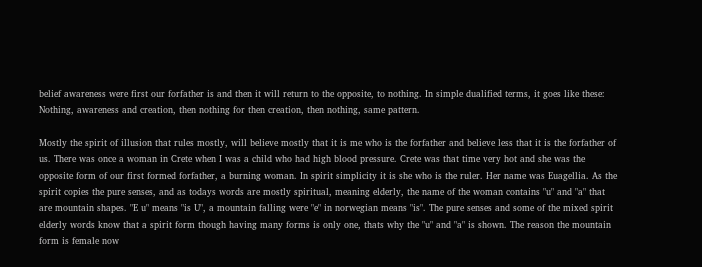belief awareness were first our forfather is and then it will return to the opposite, to nothing. In simple dualified terms, it goes like these: Nothing, awareness and creation, then nothing for then creation, then nothing, same pattern.

Mostly the spirit of illusion that rules mostly, will believe mostly that it is me who is the forfather and believe less that it is the forfather of us. There was once a woman in Crete when I was a child who had high blood pressure. Crete was that time very hot and she was the opposite form of our first formed forfather, a burning woman. In spirit simplicity it is she who is the ruler. Her name was Euagellia. As the spirit copies the pure senses, and as todays words are mostly spiritual, meaning elderly, the name of the woman contains "u" and "a" that are mountain shapes. "E u" means "is U", a mountain falling were "e" in norwegian means "is". The pure senses and some of the mixed spirit elderly words know that a spirit form though having many forms is only one, thats why the "u" and "a" is shown. The reason the mountain form is female now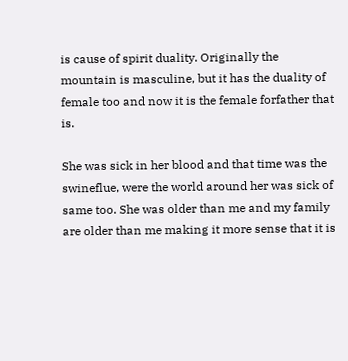is cause of spirit duality. Originally the mountain is masculine, but it has the duality of female too and now it is the female forfather that is.

She was sick in her blood and that time was the swineflue, were the world around her was sick of same too. She was older than me and my family are older than me making it more sense that it is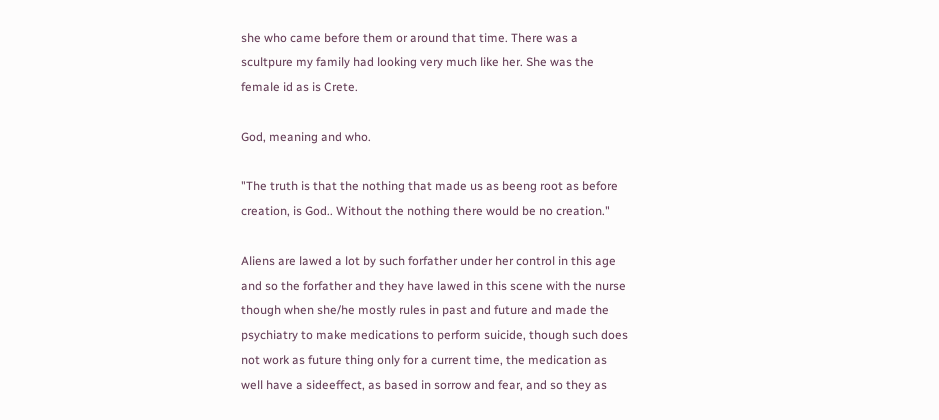she who came before them or around that time. There was a scultpure my family had looking very much like her. She was the female id as is Crete.

God, meaning and who.

"The truth is that the nothing that made us as beeng root as before creation, is God.. Without the nothing there would be no creation."

Aliens are lawed a lot by such forfather under her control in this age and so the forfather and they have lawed in this scene with the nurse though when she/he mostly rules in past and future and made the psychiatry to make medications to perform suicide, though such does not work as future thing only for a current time, the medication as well have a sideeffect, as based in sorrow and fear, and so they as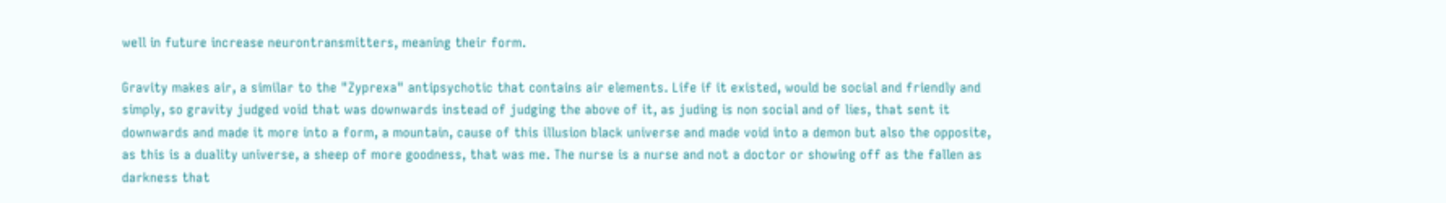well in future increase neurontransmitters, meaning their form.

Gravity makes air, a similar to the "Zyprexa" antipsychotic that contains air elements. Life if it existed, would be social and friendly and simply, so gravity judged void that was downwards instead of judging the above of it, as juding is non social and of lies, that sent it downwards and made it more into a form, a mountain, cause of this illusion black universe and made void into a demon but also the opposite, as this is a duality universe, a sheep of more goodness, that was me. The nurse is a nurse and not a doctor or showing off as the fallen as darkness that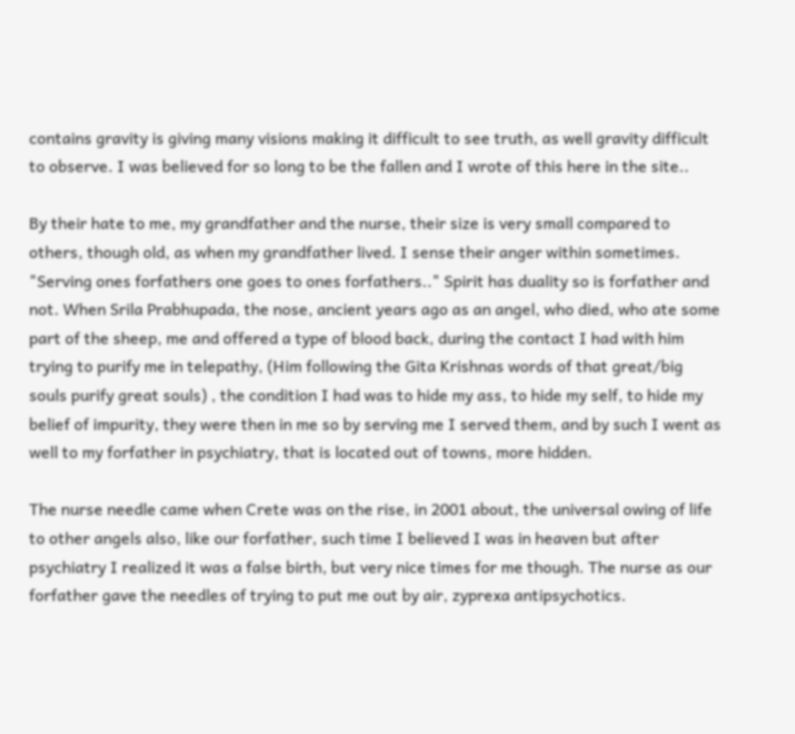contains gravity is giving many visions making it difficult to see truth, as well gravity difficult to observe. I was believed for so long to be the fallen and I wrote of this here in the site..

By their hate to me, my grandfather and the nurse, their size is very small compared to others, though old, as when my grandfather lived. I sense their anger within sometimes. "Serving ones forfathers one goes to ones forfathers.." Spirit has duality so is forfather and not. When Srila Prabhupada, the nose, ancient years ago as an angel, who died, who ate some part of the sheep, me and offered a type of blood back, during the contact I had with him trying to purify me in telepathy, (Him following the Gita Krishnas words of that great/big souls purify great souls) , the condition I had was to hide my ass, to hide my self, to hide my belief of impurity, they were then in me so by serving me I served them, and by such I went as well to my forfather in psychiatry, that is located out of towns, more hidden.

The nurse needle came when Crete was on the rise, in 2001 about, the universal owing of life to other angels also, like our forfather, such time I believed I was in heaven but after psychiatry I realized it was a false birth, but very nice times for me though. The nurse as our forfather gave the needles of trying to put me out by air, zyprexa antipsychotics.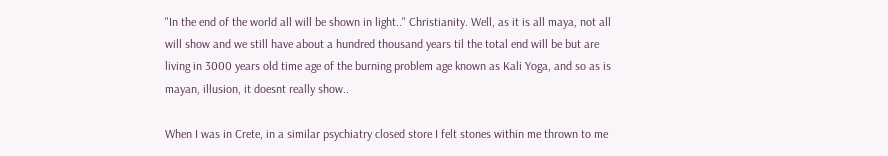"In the end of the world all will be shown in light.." Christianity. Well, as it is all maya, not all will show and we still have about a hundred thousand years til the total end will be but are living in 3000 years old time age of the burning problem age known as Kali Yoga, and so as is mayan, illusion, it doesnt really show..

When I was in Crete, in a similar psychiatry closed store I felt stones within me thrown to me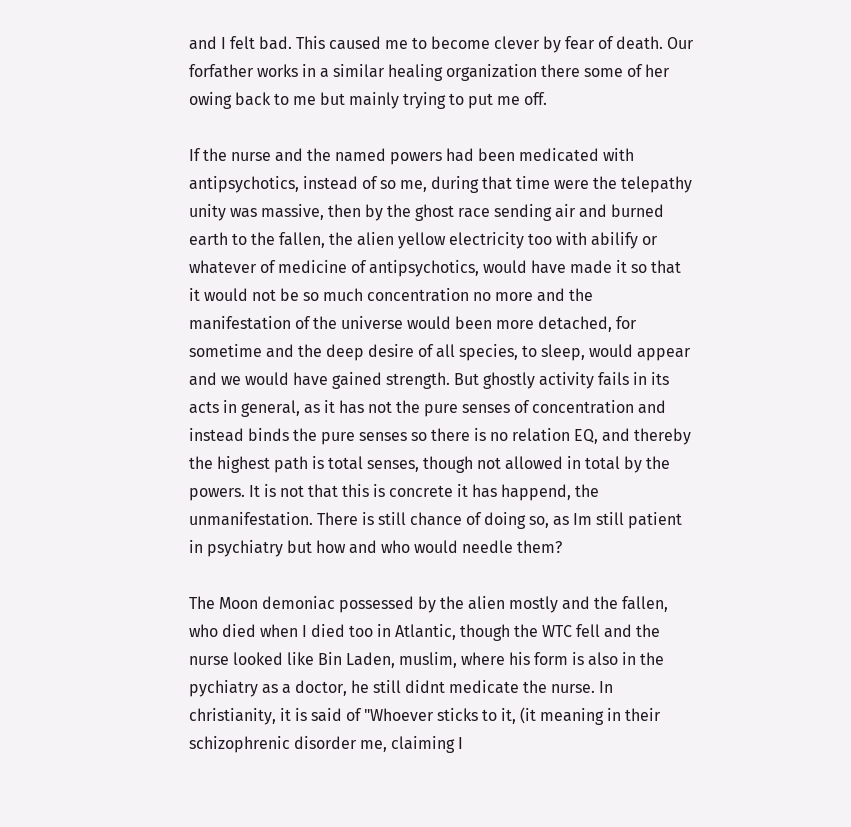and I felt bad. This caused me to become clever by fear of death. Our forfather works in a similar healing organization there some of her owing back to me but mainly trying to put me off.

If the nurse and the named powers had been medicated with antipsychotics, instead of so me, during that time were the telepathy unity was massive, then by the ghost race sending air and burned earth to the fallen, the alien yellow electricity too with abilify or whatever of medicine of antipsychotics, would have made it so that it would not be so much concentration no more and the manifestation of the universe would been more detached, for sometime and the deep desire of all species, to sleep, would appear and we would have gained strength. But ghostly activity fails in its acts in general, as it has not the pure senses of concentration and instead binds the pure senses so there is no relation EQ, and thereby the highest path is total senses, though not allowed in total by the powers. It is not that this is concrete it has happend, the unmanifestation. There is still chance of doing so, as Im still patient in psychiatry but how and who would needle them?

The Moon demoniac possessed by the alien mostly and the fallen, who died when I died too in Atlantic, though the WTC fell and the nurse looked like Bin Laden, muslim, where his form is also in the pychiatry as a doctor, he still didnt medicate the nurse. In christianity, it is said of "Whoever sticks to it, (it meaning in their schizophrenic disorder me, claiming I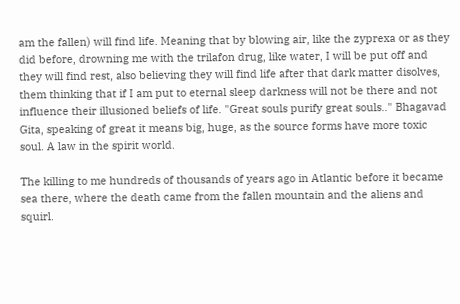am the fallen) will find life. Meaning that by blowing air, like the zyprexa or as they did before, drowning me with the trilafon drug, like water, I will be put off and they will find rest, also believing they will find life after that dark matter disolves, them thinking that if I am put to eternal sleep darkness will not be there and not influence their illusioned beliefs of life. "Great souls purify great souls.." Bhagavad Gita, speaking of great it means big, huge, as the source forms have more toxic soul. A law in the spirit world.

The killing to me hundreds of thousands of years ago in Atlantic before it became sea there, where the death came from the fallen mountain and the aliens and squirl.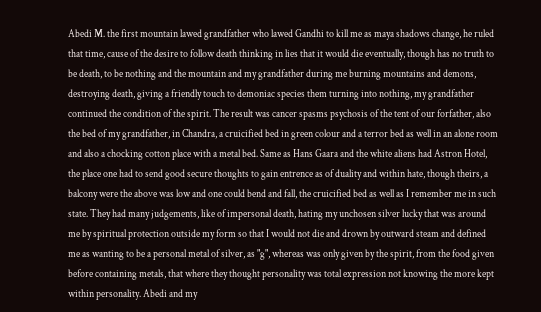Abedi M. the first mountain lawed grandfather who lawed Gandhi to kill me as maya shadows change, he ruled that time, cause of the desire to follow death thinking in lies that it would die eventually, though has no truth to be death, to be nothing and the mountain and my grandfather during me burning mountains and demons, destroying death, giving a friendly touch to demoniac species them turning into nothing, my grandfather continued the condition of the spirit. The result was cancer spasms psychosis of the tent of our forfather, also the bed of my grandfather, in Chandra, a cruicified bed in green colour and a terror bed as well in an alone room and also a chocking cotton place with a metal bed. Same as Hans Gaara and the white aliens had Astron Hotel, the place one had to send good secure thoughts to gain entrence as of duality and within hate, though theirs, a balcony were the above was low and one could bend and fall, the cruicified bed as well as I remember me in such state. They had many judgements, like of impersonal death, hating my unchosen silver lucky that was around me by spiritual protection outside my form so that I would not die and drown by outward steam and defined me as wanting to be a personal metal of silver, as "g", whereas was only given by the spirit, from the food given before containing metals, that where they thought personality was total expression not knowing the more kept within personality. Abedi and my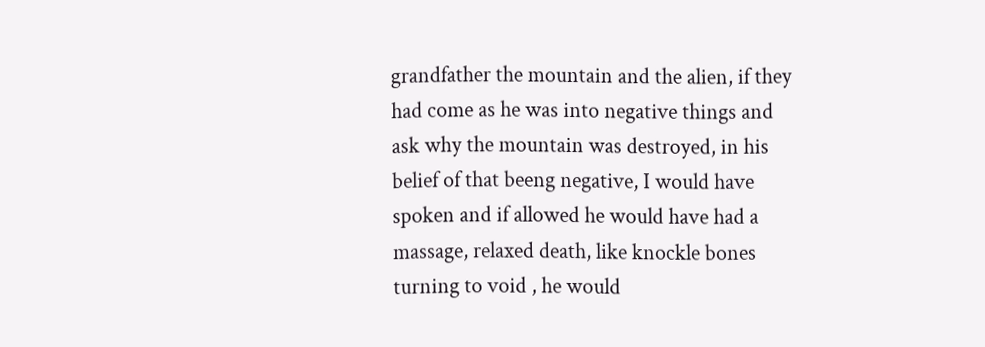grandfather the mountain and the alien, if they had come as he was into negative things and ask why the mountain was destroyed, in his belief of that beeng negative, I would have spoken and if allowed he would have had a massage, relaxed death, like knockle bones turning to void , he would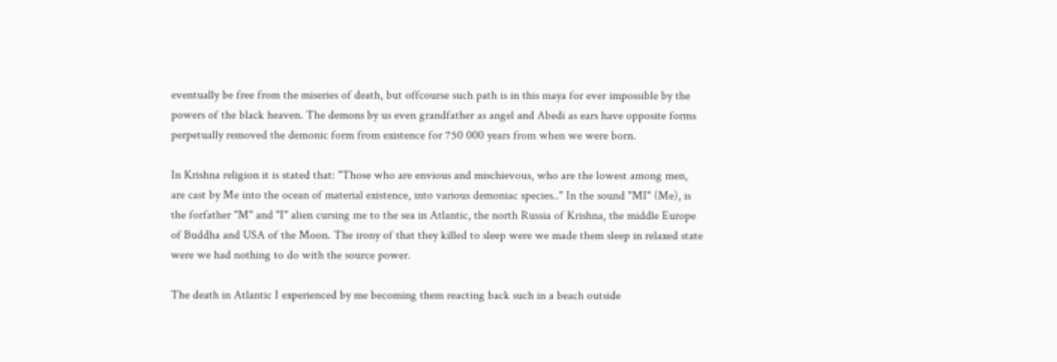eventually be free from the miseries of death, but offcourse such path is in this maya for ever impossible by the powers of the black heaven. The demons by us even grandfather as angel and Abedi as ears have opposite forms perpetually removed the demonic form from existence for 750 000 years from when we were born.

In Krishna religion it is stated that: "Those who are envious and mischievous, who are the lowest among men, are cast by Me into the ocean of material existence, into various demoniac species.." In the sound "MI" (Me), is the forfather "M" and "I" alien cursing me to the sea in Atlantic, the north Russia of Krishna, the middle Europe of Buddha and USA of the Moon. The irony of that they killed to sleep were we made them sleep in relaxed state were we had nothing to do with the source power.

The death in Atlantic I experienced by me becoming them reacting back such in a beach outside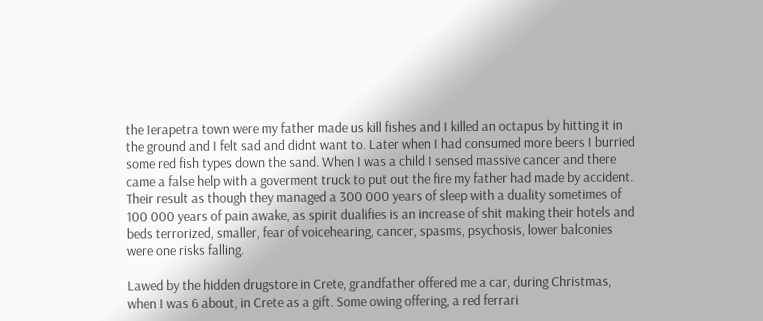the Ierapetra town were my father made us kill fishes and I killed an octapus by hitting it in the ground and I felt sad and didnt want to. Later when I had consumed more beers I burried some red fish types down the sand. When I was a child I sensed massive cancer and there came a false help with a goverment truck to put out the fire my father had made by accident. Their result as though they managed a 300 000 years of sleep with a duality sometimes of 100 000 years of pain awake, as spirit dualifies is an increase of shit making their hotels and beds terrorized, smaller, fear of voicehearing, cancer, spasms, psychosis, lower balconies were one risks falling.

Lawed by the hidden drugstore in Crete, grandfather offered me a car, during Christmas, when I was 6 about, in Crete as a gift. Some owing offering, a red ferrari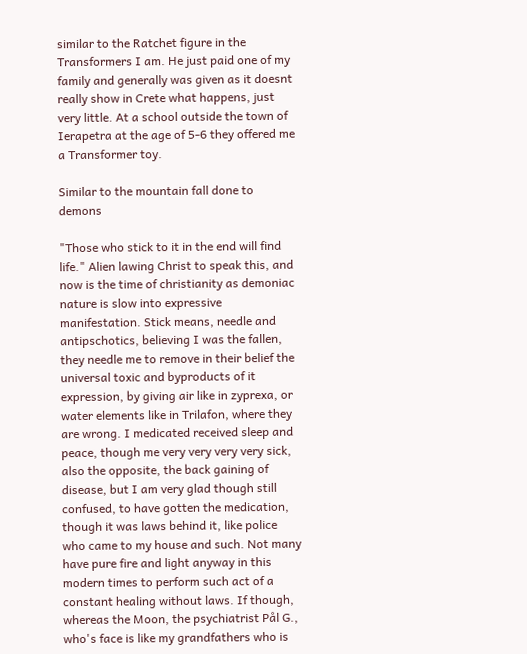similar to the Ratchet figure in the Transformers I am. He just paid one of my family and generally was given as it doesnt really show in Crete what happens, just very little. At a school outside the town of Ierapetra at the age of 5-6 they offered me a Transformer toy.

Similar to the mountain fall done to demons

"Those who stick to it in the end will find life." Alien lawing Christ to speak this, and now is the time of christianity as demoniac nature is slow into expressive manifestation. Stick means, needle and antipschotics, believing I was the fallen, they needle me to remove in their belief the universal toxic and byproducts of it expression, by giving air like in zyprexa, or water elements like in Trilafon, where they are wrong. I medicated received sleep and peace, though me very very very very sick, also the opposite, the back gaining of disease, but I am very glad though still confused, to have gotten the medication, though it was laws behind it, like police who came to my house and such. Not many have pure fire and light anyway in this modern times to perform such act of a constant healing without laws. If though, whereas the Moon, the psychiatrist Pål G., who's face is like my grandfathers who is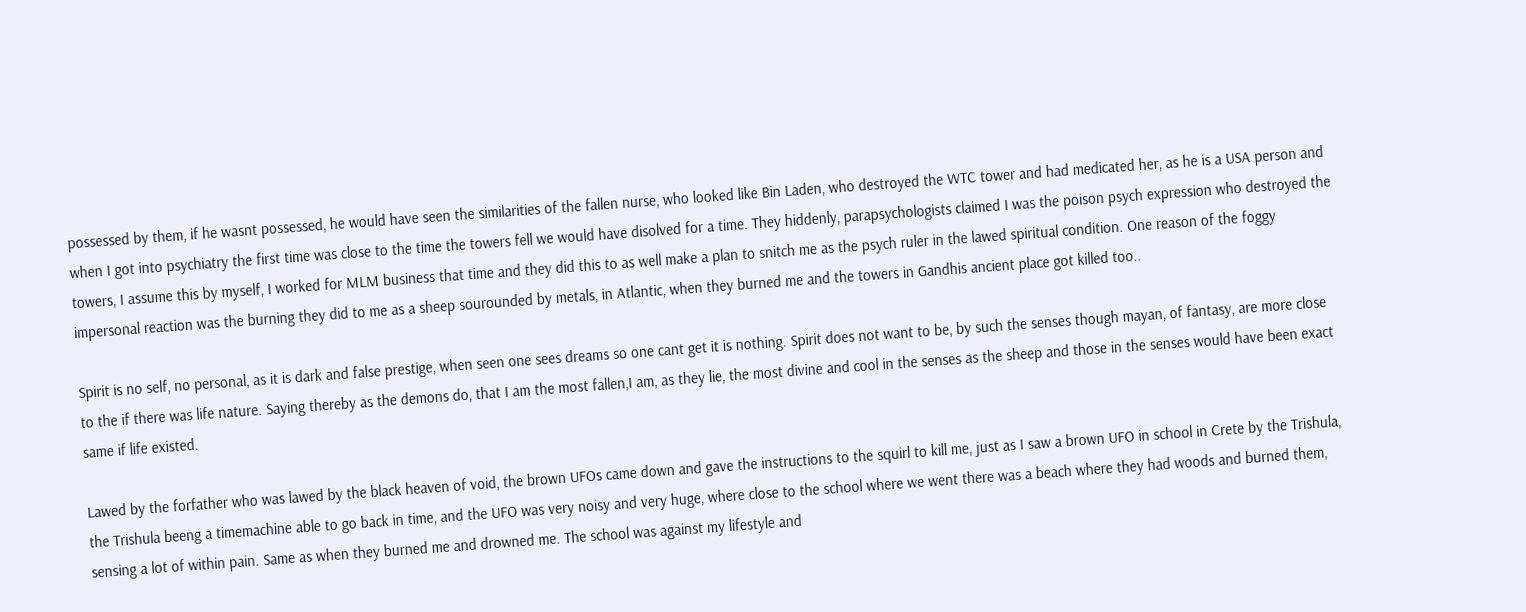possessed by them, if he wasnt possessed, he would have seen the similarities of the fallen nurse, who looked like Bin Laden, who destroyed the WTC tower and had medicated her, as he is a USA person and when I got into psychiatry the first time was close to the time the towers fell we would have disolved for a time. They hiddenly, parapsychologists claimed I was the poison psych expression who destroyed the towers, I assume this by myself, I worked for MLM business that time and they did this to as well make a plan to snitch me as the psych ruler in the lawed spiritual condition. One reason of the foggy impersonal reaction was the burning they did to me as a sheep sourounded by metals, in Atlantic, when they burned me and the towers in Gandhis ancient place got killed too..

Spirit is no self, no personal, as it is dark and false prestige, when seen one sees dreams so one cant get it is nothing. Spirit does not want to be, by such the senses though mayan, of fantasy, are more close to the if there was life nature. Saying thereby as the demons do, that I am the most fallen,I am, as they lie, the most divine and cool in the senses as the sheep and those in the senses would have been exact same if life existed.

Lawed by the forfather who was lawed by the black heaven of void, the brown UFOs came down and gave the instructions to the squirl to kill me, just as I saw a brown UFO in school in Crete by the Trishula, the Trishula beeng a timemachine able to go back in time, and the UFO was very noisy and very huge, where close to the school where we went there was a beach where they had woods and burned them, sensing a lot of within pain. Same as when they burned me and drowned me. The school was against my lifestyle and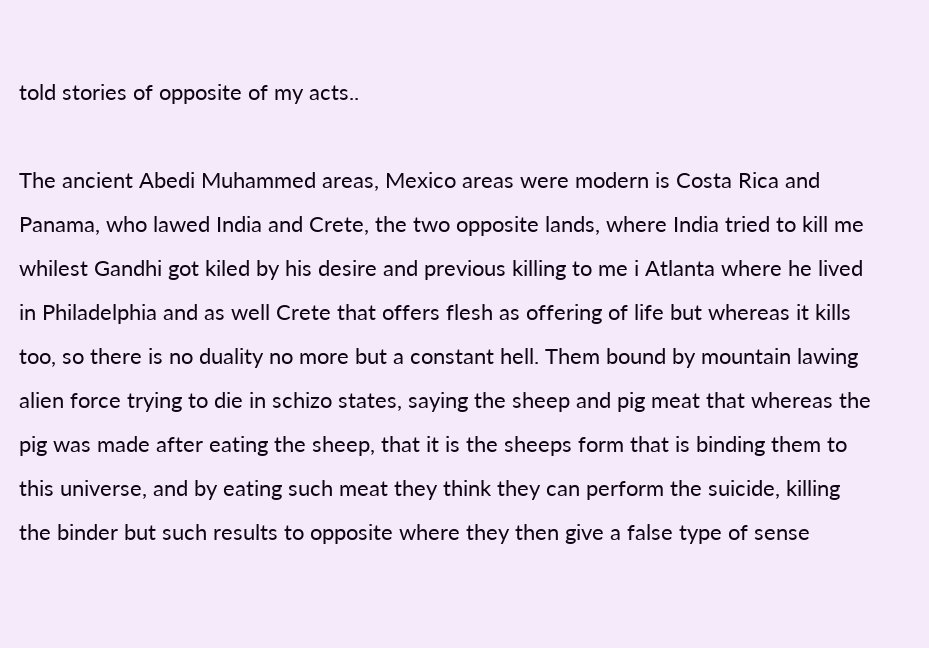told stories of opposite of my acts..

The ancient Abedi Muhammed areas, Mexico areas were modern is Costa Rica and Panama, who lawed India and Crete, the two opposite lands, where India tried to kill me whilest Gandhi got kiled by his desire and previous killing to me i Atlanta where he lived in Philadelphia and as well Crete that offers flesh as offering of life but whereas it kills too, so there is no duality no more but a constant hell. Them bound by mountain lawing alien force trying to die in schizo states, saying the sheep and pig meat that whereas the pig was made after eating the sheep, that it is the sheeps form that is binding them to this universe, and by eating such meat they think they can perform the suicide, killing the binder but such results to opposite where they then give a false type of sense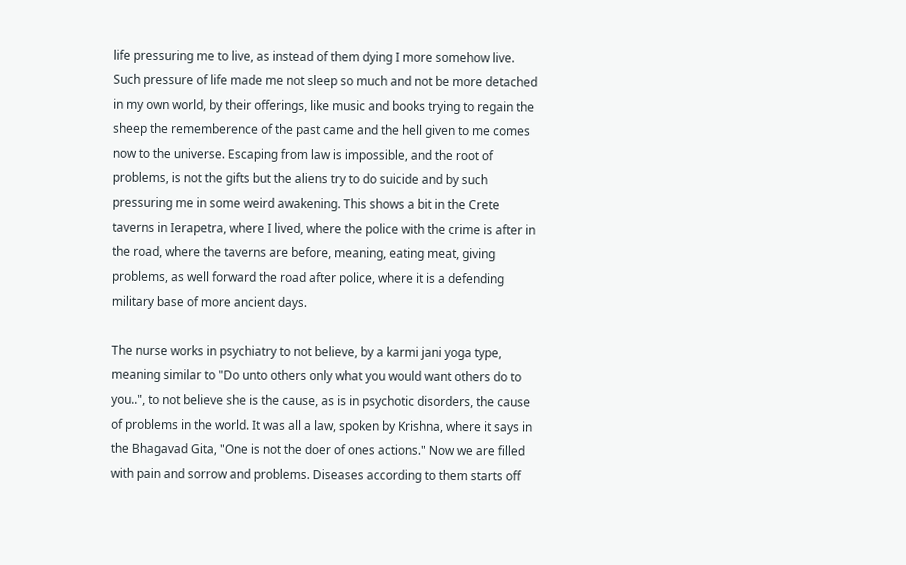life pressuring me to live, as instead of them dying I more somehow live. Such pressure of life made me not sleep so much and not be more detached in my own world, by their offerings, like music and books trying to regain the sheep the rememberence of the past came and the hell given to me comes now to the universe. Escaping from law is impossible, and the root of problems, is not the gifts but the aliens try to do suicide and by such pressuring me in some weird awakening. This shows a bit in the Crete taverns in Ierapetra, where I lived, where the police with the crime is after in the road, where the taverns are before, meaning, eating meat, giving problems, as well forward the road after police, where it is a defending military base of more ancient days.

The nurse works in psychiatry to not believe, by a karmi jani yoga type, meaning similar to "Do unto others only what you would want others do to you..", to not believe she is the cause, as is in psychotic disorders, the cause of problems in the world. It was all a law, spoken by Krishna, where it says in the Bhagavad Gita, "One is not the doer of ones actions." Now we are filled with pain and sorrow and problems. Diseases according to them starts off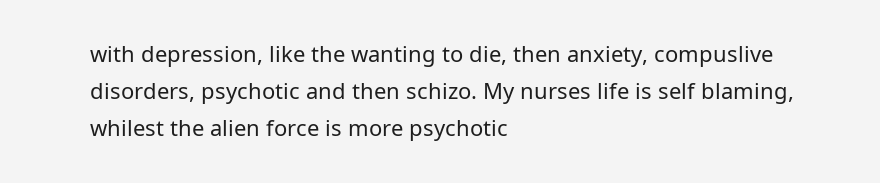with depression, like the wanting to die, then anxiety, compuslive disorders, psychotic and then schizo. My nurses life is self blaming, whilest the alien force is more psychotic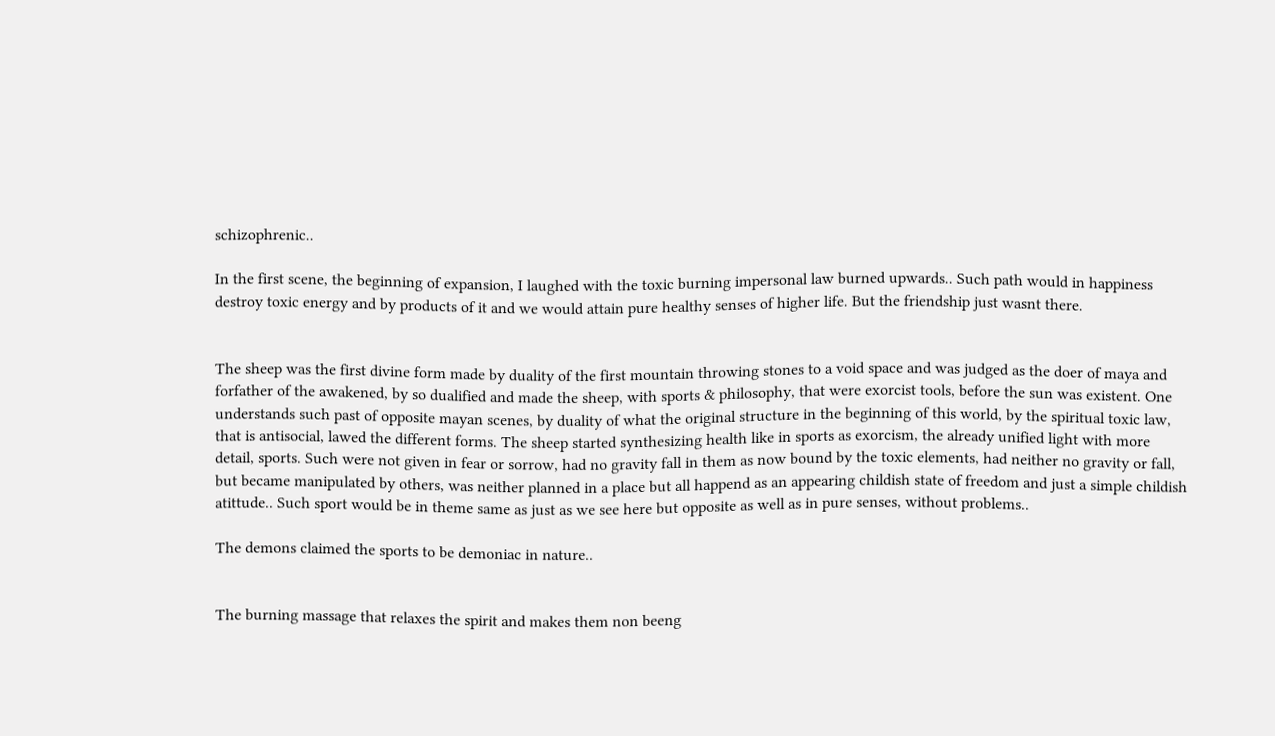schizophrenic..

In the first scene, the beginning of expansion, I laughed with the toxic burning impersonal law burned upwards.. Such path would in happiness destroy toxic energy and by products of it and we would attain pure healthy senses of higher life. But the friendship just wasnt there.


The sheep was the first divine form made by duality of the first mountain throwing stones to a void space and was judged as the doer of maya and forfather of the awakened, by so dualified and made the sheep, with sports & philosophy, that were exorcist tools, before the sun was existent. One understands such past of opposite mayan scenes, by duality of what the original structure in the beginning of this world, by the spiritual toxic law, that is antisocial, lawed the different forms. The sheep started synthesizing health like in sports as exorcism, the already unified light with more detail, sports. Such were not given in fear or sorrow, had no gravity fall in them as now bound by the toxic elements, had neither no gravity or fall, but became manipulated by others, was neither planned in a place but all happend as an appearing childish state of freedom and just a simple childish atittude.. Such sport would be in theme same as just as we see here but opposite as well as in pure senses, without problems..

The demons claimed the sports to be demoniac in nature..


The burning massage that relaxes the spirit and makes them non beeng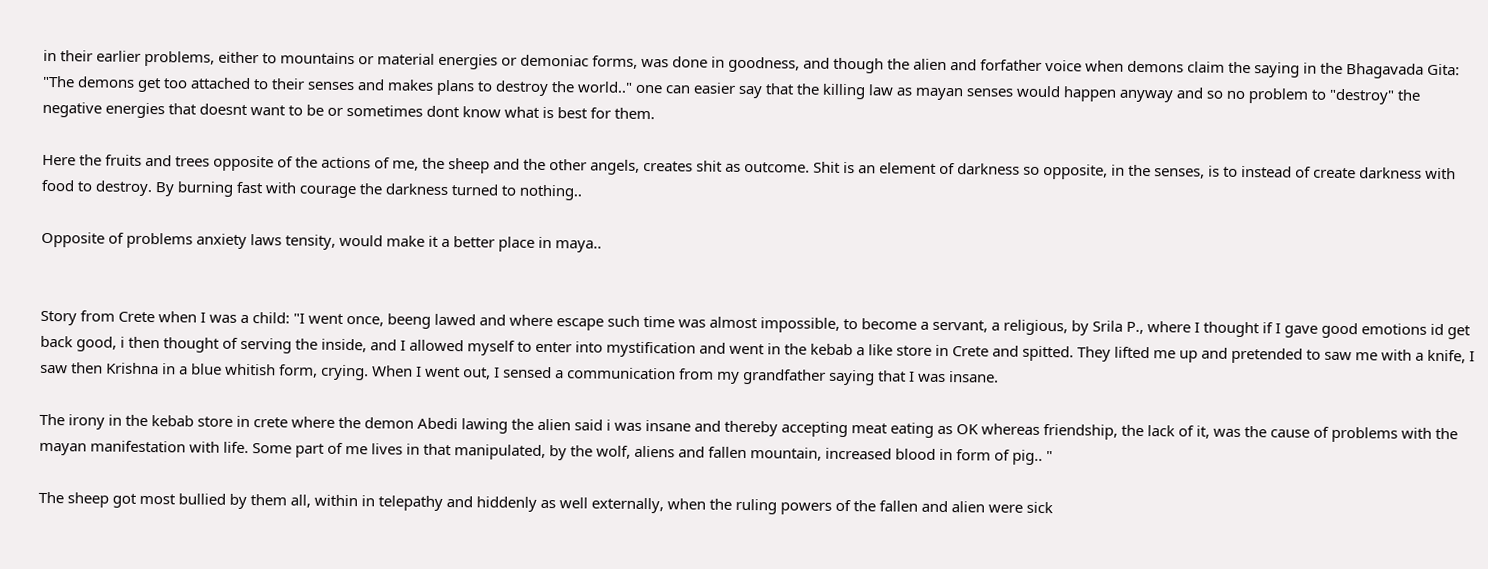in their earlier problems, either to mountains or material energies or demoniac forms, was done in goodness, and though the alien and forfather voice when demons claim the saying in the Bhagavada Gita: "The demons get too attached to their senses and makes plans to destroy the world.." one can easier say that the killing law as mayan senses would happen anyway and so no problem to "destroy" the negative energies that doesnt want to be or sometimes dont know what is best for them.

Here the fruits and trees opposite of the actions of me, the sheep and the other angels, creates shit as outcome. Shit is an element of darkness so opposite, in the senses, is to instead of create darkness with food to destroy. By burning fast with courage the darkness turned to nothing..

Opposite of problems anxiety laws tensity, would make it a better place in maya..


Story from Crete when I was a child: "I went once, beeng lawed and where escape such time was almost impossible, to become a servant, a religious, by Srila P., where I thought if I gave good emotions id get back good, i then thought of serving the inside, and I allowed myself to enter into mystification and went in the kebab a like store in Crete and spitted. They lifted me up and pretended to saw me with a knife, I saw then Krishna in a blue whitish form, crying. When I went out, I sensed a communication from my grandfather saying that I was insane.

The irony in the kebab store in crete where the demon Abedi lawing the alien said i was insane and thereby accepting meat eating as OK whereas friendship, the lack of it, was the cause of problems with the mayan manifestation with life. Some part of me lives in that manipulated, by the wolf, aliens and fallen mountain, increased blood in form of pig.. "

The sheep got most bullied by them all, within in telepathy and hiddenly as well externally, when the ruling powers of the fallen and alien were sick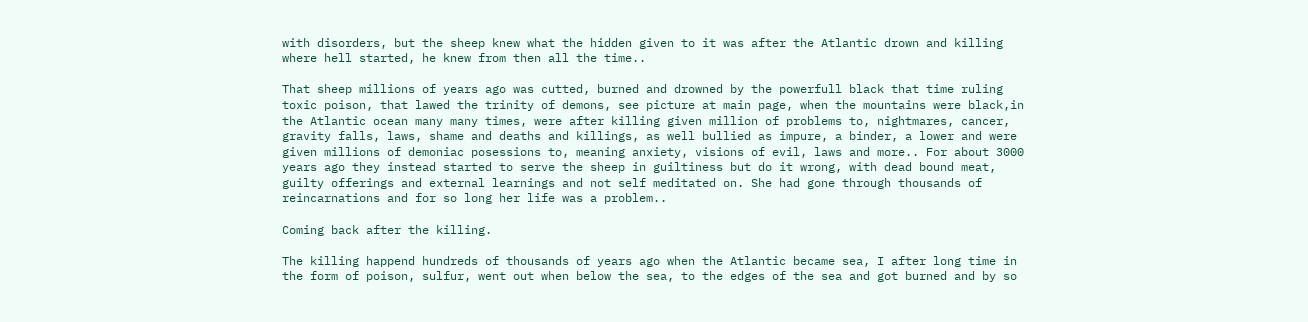with disorders, but the sheep knew what the hidden given to it was after the Atlantic drown and killing where hell started, he knew from then all the time..

That sheep millions of years ago was cutted, burned and drowned by the powerfull black that time ruling toxic poison, that lawed the trinity of demons, see picture at main page, when the mountains were black,in the Atlantic ocean many many times, were after killing given million of problems to, nightmares, cancer, gravity falls, laws, shame and deaths and killings, as well bullied as impure, a binder, a lower and were given millions of demoniac posessions to, meaning anxiety, visions of evil, laws and more.. For about 3000 years ago they instead started to serve the sheep in guiltiness but do it wrong, with dead bound meat, guilty offerings and external learnings and not self meditated on. She had gone through thousands of reincarnations and for so long her life was a problem..

Coming back after the killing.

The killing happend hundreds of thousands of years ago when the Atlantic became sea, I after long time in the form of poison, sulfur, went out when below the sea, to the edges of the sea and got burned and by so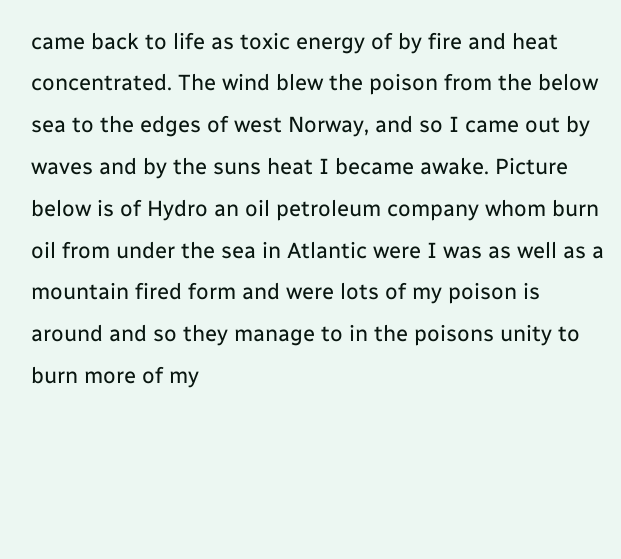came back to life as toxic energy of by fire and heat concentrated. The wind blew the poison from the below sea to the edges of west Norway, and so I came out by waves and by the suns heat I became awake. Picture below is of Hydro an oil petroleum company whom burn oil from under the sea in Atlantic were I was as well as a mountain fired form and were lots of my poison is around and so they manage to in the poisons unity to burn more of my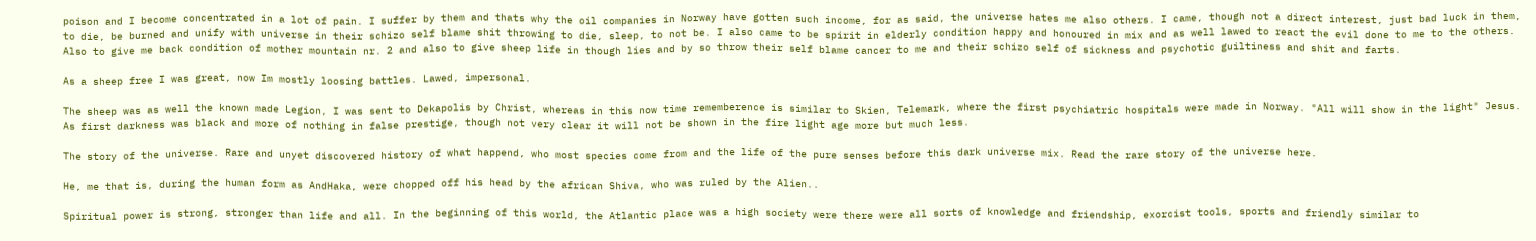poison and I become concentrated in a lot of pain. I suffer by them and thats why the oil companies in Norway have gotten such income, for as said, the universe hates me also others. I came, though not a direct interest, just bad luck in them, to die, be burned and unify with universe in their schizo self blame shit throwing to die, sleep, to not be. I also came to be spirit in elderly condition happy and honoured in mix and as well lawed to react the evil done to me to the others. Also to give me back condition of mother mountain nr. 2 and also to give sheep life in though lies and by so throw their self blame cancer to me and their schizo self of sickness and psychotic guiltiness and shit and farts.

As a sheep free I was great, now Im mostly loosing battles. Lawed, impersonal.

The sheep was as well the known made Legion, I was sent to Dekapolis by Christ, whereas in this now time rememberence is similar to Skien, Telemark, where the first psychiatric hospitals were made in Norway. "All will show in the light" Jesus. As first darkness was black and more of nothing in false prestige, though not very clear it will not be shown in the fire light age more but much less.

The story of the universe. Rare and unyet discovered history of what happend, who most species come from and the life of the pure senses before this dark universe mix. Read the rare story of the universe here.

He, me that is, during the human form as AndHaka, were chopped off his head by the african Shiva, who was ruled by the Alien..

Spiritual power is strong, stronger than life and all. In the beginning of this world, the Atlantic place was a high society were there were all sorts of knowledge and friendship, exorcist tools, sports and friendly similar to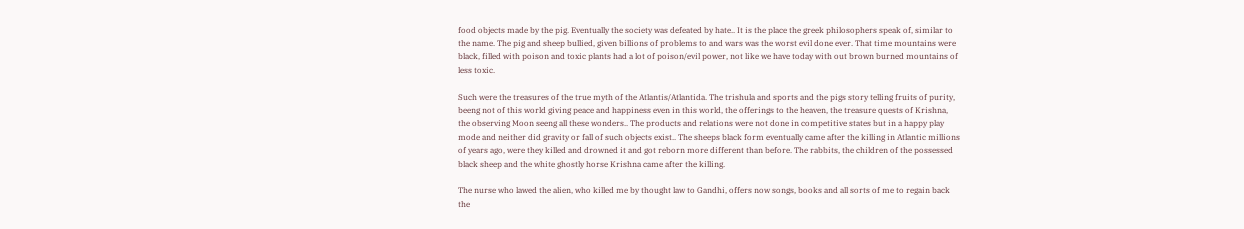food objects made by the pig. Eventually the society was defeated by hate.. It is the place the greek philosophers speak of, similar to the name. The pig and sheep bullied, given billions of problems to and wars was the worst evil done ever. That time mountains were black, filled with poison and toxic plants had a lot of poison/evil power, not like we have today with out brown burned mountains of less toxic.

Such were the treasures of the true myth of the Atlantis/Atlantida. The trishula and sports and the pigs story telling fruits of purity, beeng not of this world giving peace and happiness even in this world, the offerings to the heaven, the treasure quests of Krishna, the observing Moon seeng all these wonders.. The products and relations were not done in competitive states but in a happy play mode and neither did gravity or fall of such objects exist.. The sheeps black form eventually came after the killing in Atlantic millions of years ago, were they killed and drowned it and got reborn more different than before. The rabbits, the children of the possessed black sheep and the white ghostly horse Krishna came after the killing.

The nurse who lawed the alien, who killed me by thought law to Gandhi, offers now songs, books and all sorts of me to regain back the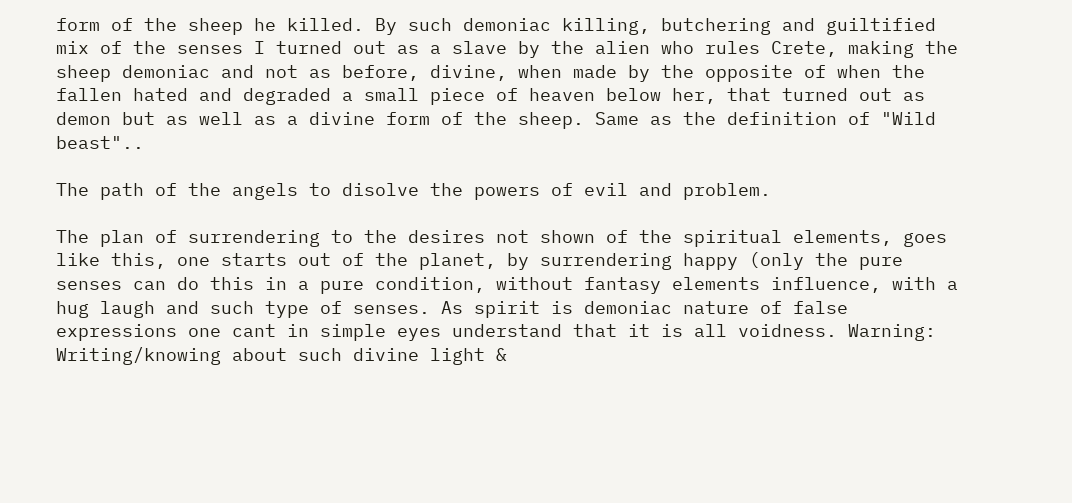form of the sheep he killed. By such demoniac killing, butchering and guiltified mix of the senses I turned out as a slave by the alien who rules Crete, making the sheep demoniac and not as before, divine, when made by the opposite of when the fallen hated and degraded a small piece of heaven below her, that turned out as demon but as well as a divine form of the sheep. Same as the definition of "Wild beast"..

The path of the angels to disolve the powers of evil and problem.

The plan of surrendering to the desires not shown of the spiritual elements, goes like this, one starts out of the planet, by surrendering happy (only the pure senses can do this in a pure condition, without fantasy elements influence, with a hug laugh and such type of senses. As spirit is demoniac nature of false expressions one cant in simple eyes understand that it is all voidness. Warning: Writing/knowing about such divine light &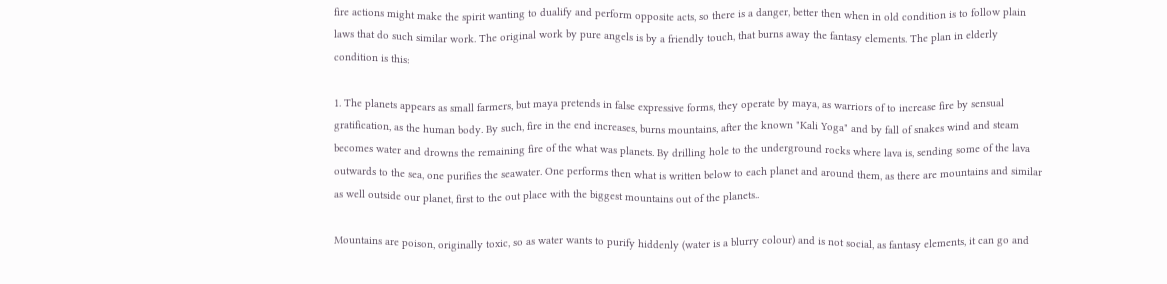fire actions might make the spirit wanting to dualify and perform opposite acts, so there is a danger, better then when in old condition is to follow plain laws that do such similar work. The original work by pure angels is by a friendly touch, that burns away the fantasy elements. The plan in elderly condition is this:

1. The planets appears as small farmers, but maya pretends in false expressive forms, they operate by maya, as warriors of to increase fire by sensual gratification, as the human body. By such, fire in the end increases, burns mountains, after the known "Kali Yoga" and by fall of snakes wind and steam becomes water and drowns the remaining fire of the what was planets. By drilling hole to the underground rocks where lava is, sending some of the lava outwards to the sea, one purifies the seawater. One performs then what is written below to each planet and around them, as there are mountains and similar as well outside our planet, first to the out place with the biggest mountains out of the planets..

Mountains are poison, originally toxic, so as water wants to purify hiddenly (water is a blurry colour) and is not social, as fantasy elements, it can go and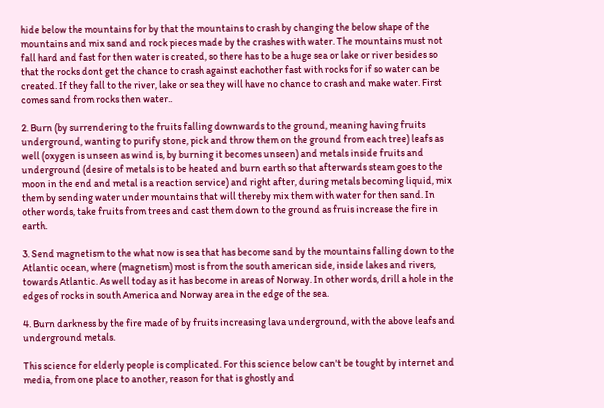hide below the mountains for by that the mountains to crash by changing the below shape of the mountains and mix sand and rock pieces made by the crashes with water. The mountains must not fall hard and fast for then water is created, so there has to be a huge sea or lake or river besides so that the rocks dont get the chance to crash against eachother fast with rocks for if so water can be created. If they fall to the river, lake or sea they will have no chance to crash and make water. First comes sand from rocks then water..

2. Burn (by surrendering to the fruits falling downwards to the ground, meaning having fruits underground, wanting to purify stone, pick and throw them on the ground from each tree) leafs as well (oxygen is unseen as wind is, by burning it becomes unseen) and metals inside fruits and underground (desire of metals is to be heated and burn earth so that afterwards steam goes to the moon in the end and metal is a reaction service) and right after, during metals becoming liquid, mix them by sending water under mountains that will thereby mix them with water for then sand. In other words, take fruits from trees and cast them down to the ground as fruis increase the fire in earth.

3. Send magnetism to the what now is sea that has become sand by the mountains falling down to the Atlantic ocean, where (magnetism) most is from the south american side, inside lakes and rivers, towards Atlantic. As well today as it has become in areas of Norway. In other words, drill a hole in the edges of rocks in south America and Norway area in the edge of the sea.

4. Burn darkness by the fire made of by fruits increasing lava underground, with the above leafs and underground metals.

This science for elderly people is complicated. For this science below can't be tought by internet and media, from one place to another, reason for that is ghostly and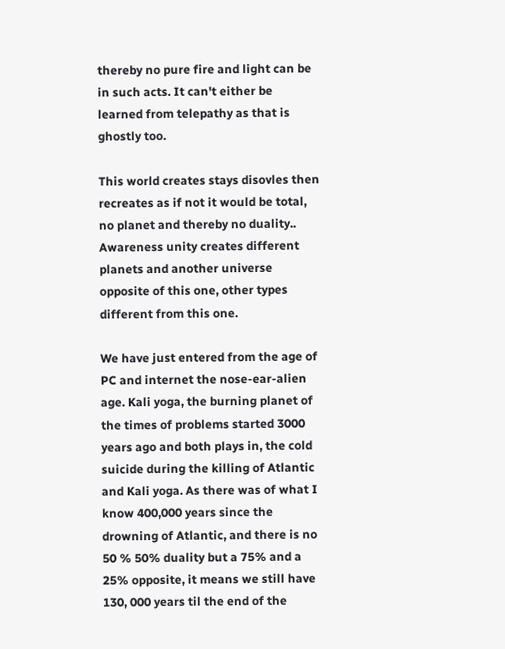thereby no pure fire and light can be in such acts. It can't either be learned from telepathy as that is ghostly too.

This world creates stays disovles then recreates as if not it would be total, no planet and thereby no duality.. Awareness unity creates different planets and another universe opposite of this one, other types different from this one.

We have just entered from the age of PC and internet the nose-ear-alien age. Kali yoga, the burning planet of the times of problems started 3000 years ago and both plays in, the cold suicide during the killing of Atlantic and Kali yoga. As there was of what I know 400,000 years since the drowning of Atlantic, and there is no 50 % 50% duality but a 75% and a 25% opposite, it means we still have 130, 000 years til the end of the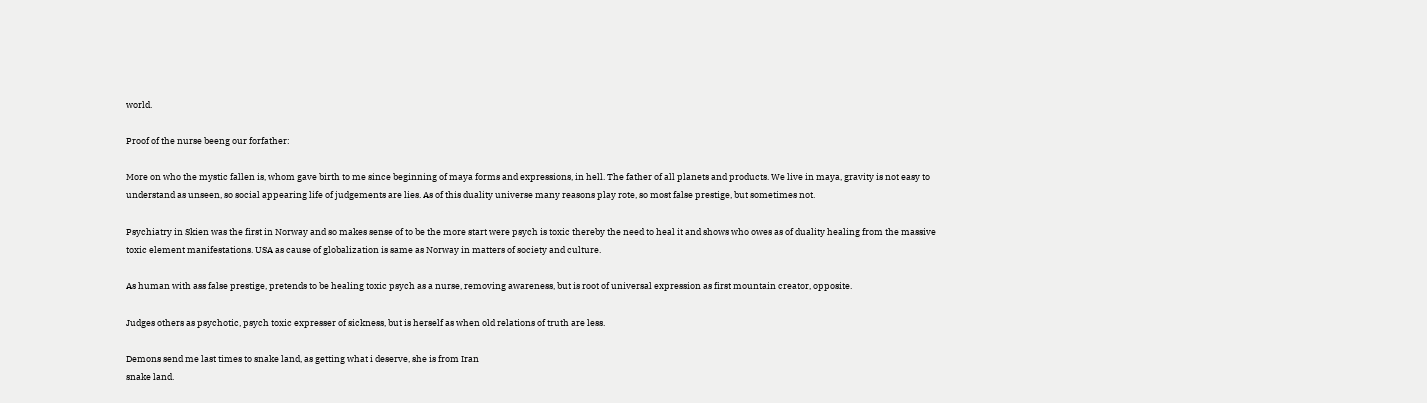world.

Proof of the nurse beeng our forfather:

More on who the mystic fallen is, whom gave birth to me since beginning of maya forms and expressions, in hell. The father of all planets and products. We live in maya, gravity is not easy to understand as unseen, so social appearing life of judgements are lies. As of this duality universe many reasons play rote, so most false prestige, but sometimes not.

Psychiatry in Skien was the first in Norway and so makes sense of to be the more start were psych is toxic thereby the need to heal it and shows who owes as of duality healing from the massive toxic element manifestations. USA as cause of globalization is same as Norway in matters of society and culture.

As human with ass false prestige, pretends to be healing toxic psych as a nurse, removing awareness, but is root of universal expression as first mountain creator, opposite.

Judges others as psychotic, psych toxic expresser of sickness, but is herself as when old relations of truth are less.

Demons send me last times to snake land, as getting what i deserve, she is from Iran
snake land.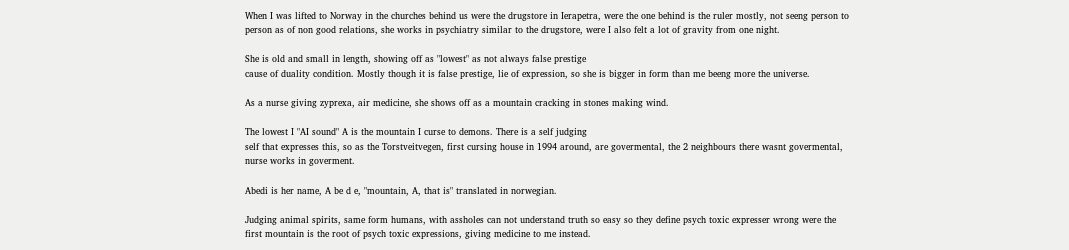When I was lifted to Norway in the churches behind us were the drugstore in Ierapetra, were the one behind is the ruler mostly, not seeng person to person as of non good relations, she works in psychiatry similar to the drugstore, were I also felt a lot of gravity from one night.

She is old and small in length, showing off as "lowest" as not always false prestige
cause of duality condition. Mostly though it is false prestige, lie of expression, so she is bigger in form than me beeng more the universe.

As a nurse giving zyprexa, air medicine, she shows off as a mountain cracking in stones making wind.

The lowest I "AI sound" A is the mountain I curse to demons. There is a self judging
self that expresses this, so as the Torstveitvegen, first cursing house in 1994 around, are govermental, the 2 neighbours there wasnt govermental, nurse works in goverment.

Abedi is her name, A be d e, "mountain, A, that is" translated in norwegian.

Judging animal spirits, same form humans, with assholes can not understand truth so easy so they define psych toxic expresser wrong were the first mountain is the root of psych toxic expressions, giving medicine to me instead.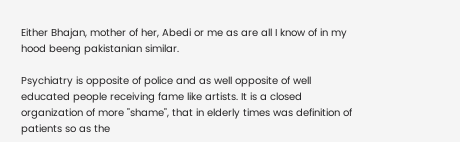Either Bhajan, mother of her, Abedi or me as are all I know of in my
hood beeng pakistanian similar.

Psychiatry is opposite of police and as well opposite of well educated people receiving fame like artists. It is a closed organization of more "shame", that in elderly times was definition of patients so as the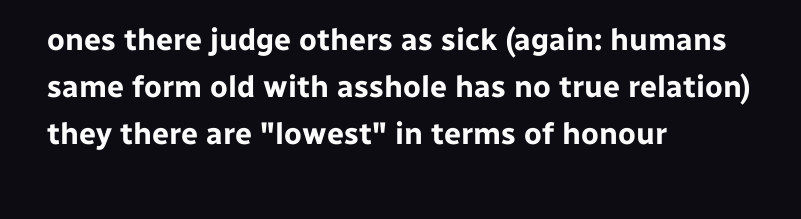ones there judge others as sick (again: humans same form old with asshole has no true relation) they there are "lowest" in terms of honour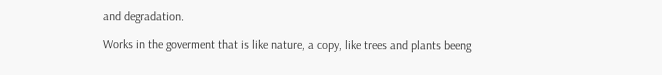and degradation.

Works in the goverment that is like nature, a copy, like trees and plants beeng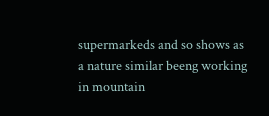supermarkeds and so shows as a nature similar beeng working in mountain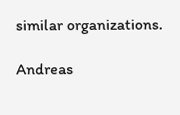similar organizations.

Andreas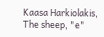Kaasa Harkiolakis,
The sheep, "e"